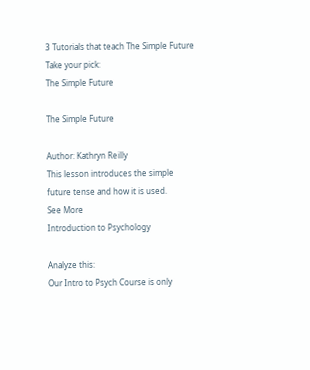3 Tutorials that teach The Simple Future
Take your pick:
The Simple Future

The Simple Future

Author: Kathryn Reilly
This lesson introduces the simple future tense and how it is used.
See More
Introduction to Psychology

Analyze this:
Our Intro to Psych Course is only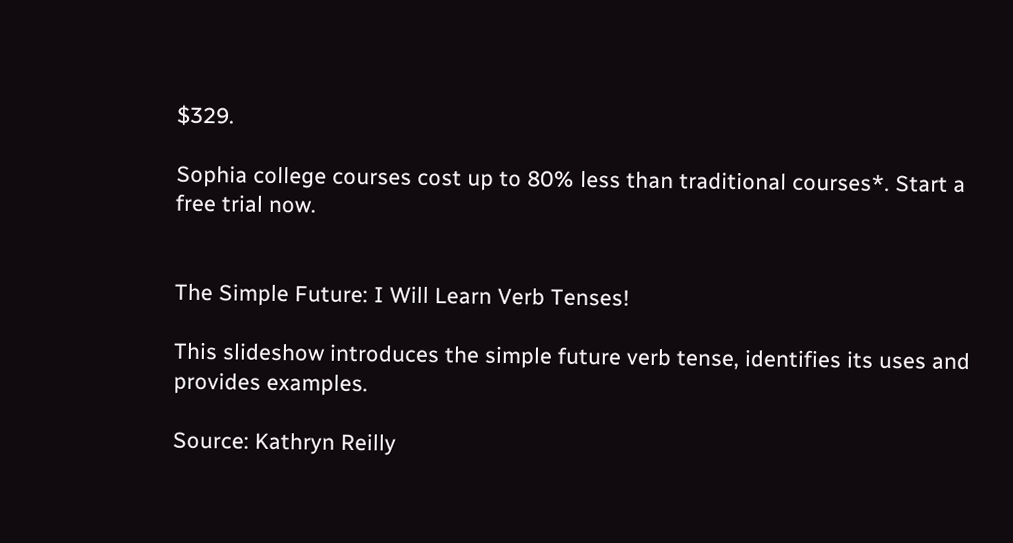$329.

Sophia college courses cost up to 80% less than traditional courses*. Start a free trial now.


The Simple Future: I Will Learn Verb Tenses!

This slideshow introduces the simple future verb tense, identifies its uses and provides examples.

Source: Kathryn Reilly